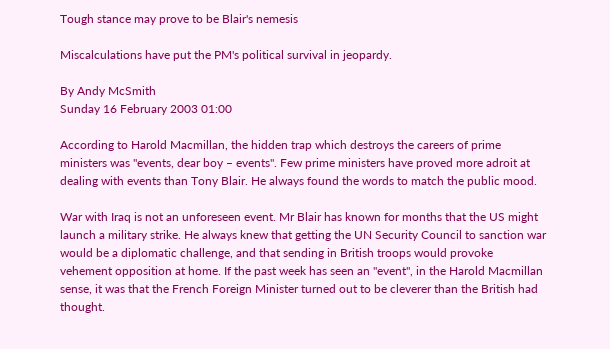Tough stance may prove to be Blair's nemesis

Miscalculations have put the PM's political survival in jeopardy.

By Andy McSmith
Sunday 16 February 2003 01:00

According to Harold Macmillan, the hidden trap which destroys the careers of prime ministers was "events, dear boy – events". Few prime ministers have proved more adroit at dealing with events than Tony Blair. He always found the words to match the public mood.

War with Iraq is not an unforeseen event. Mr Blair has known for months that the US might launch a military strike. He always knew that getting the UN Security Council to sanction war would be a diplomatic challenge, and that sending in British troops would provoke vehement opposition at home. If the past week has seen an "event", in the Harold Macmillan sense, it was that the French Foreign Minister turned out to be cleverer than the British had thought.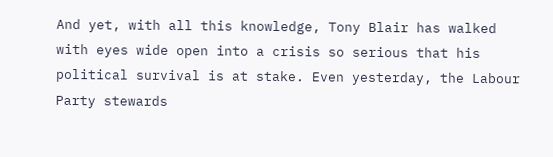And yet, with all this knowledge, Tony Blair has walked with eyes wide open into a crisis so serious that his political survival is at stake. Even yesterday, the Labour Party stewards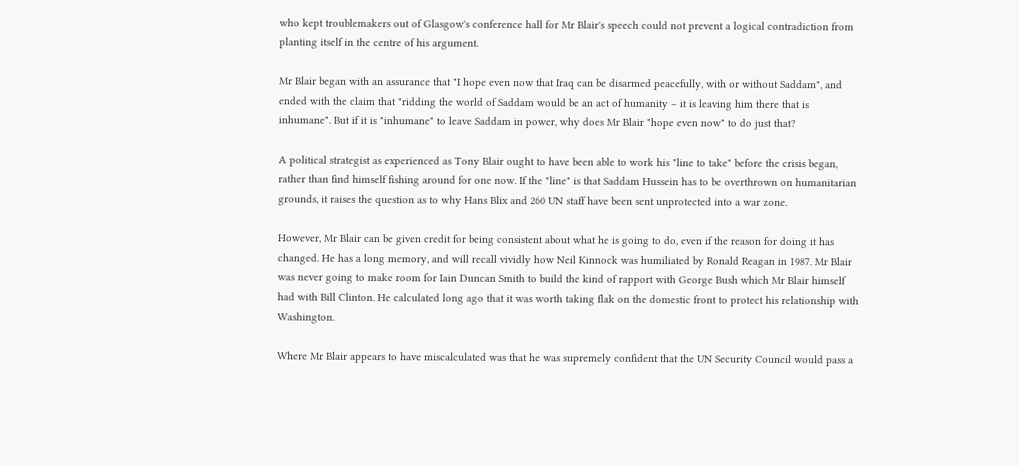who kept troublemakers out of Glasgow's conference hall for Mr Blair's speech could not prevent a logical contradiction from planting itself in the centre of his argument.

Mr Blair began with an assurance that "I hope even now that Iraq can be disarmed peacefully, with or without Saddam", and ended with the claim that "ridding the world of Saddam would be an act of humanity – it is leaving him there that is inhumane". But if it is "inhumane" to leave Saddam in power, why does Mr Blair "hope even now" to do just that?

A political strategist as experienced as Tony Blair ought to have been able to work his "line to take" before the crisis began, rather than find himself fishing around for one now. If the "line" is that Saddam Hussein has to be overthrown on humanitarian grounds, it raises the question as to why Hans Blix and 260 UN staff have been sent unprotected into a war zone.

However, Mr Blair can be given credit for being consistent about what he is going to do, even if the reason for doing it has changed. He has a long memory, and will recall vividly how Neil Kinnock was humiliated by Ronald Reagan in 1987. Mr Blair was never going to make room for Iain Duncan Smith to build the kind of rapport with George Bush which Mr Blair himself had with Bill Clinton. He calculated long ago that it was worth taking flak on the domestic front to protect his relationship with Washington.

Where Mr Blair appears to have miscalculated was that he was supremely confident that the UN Security Council would pass a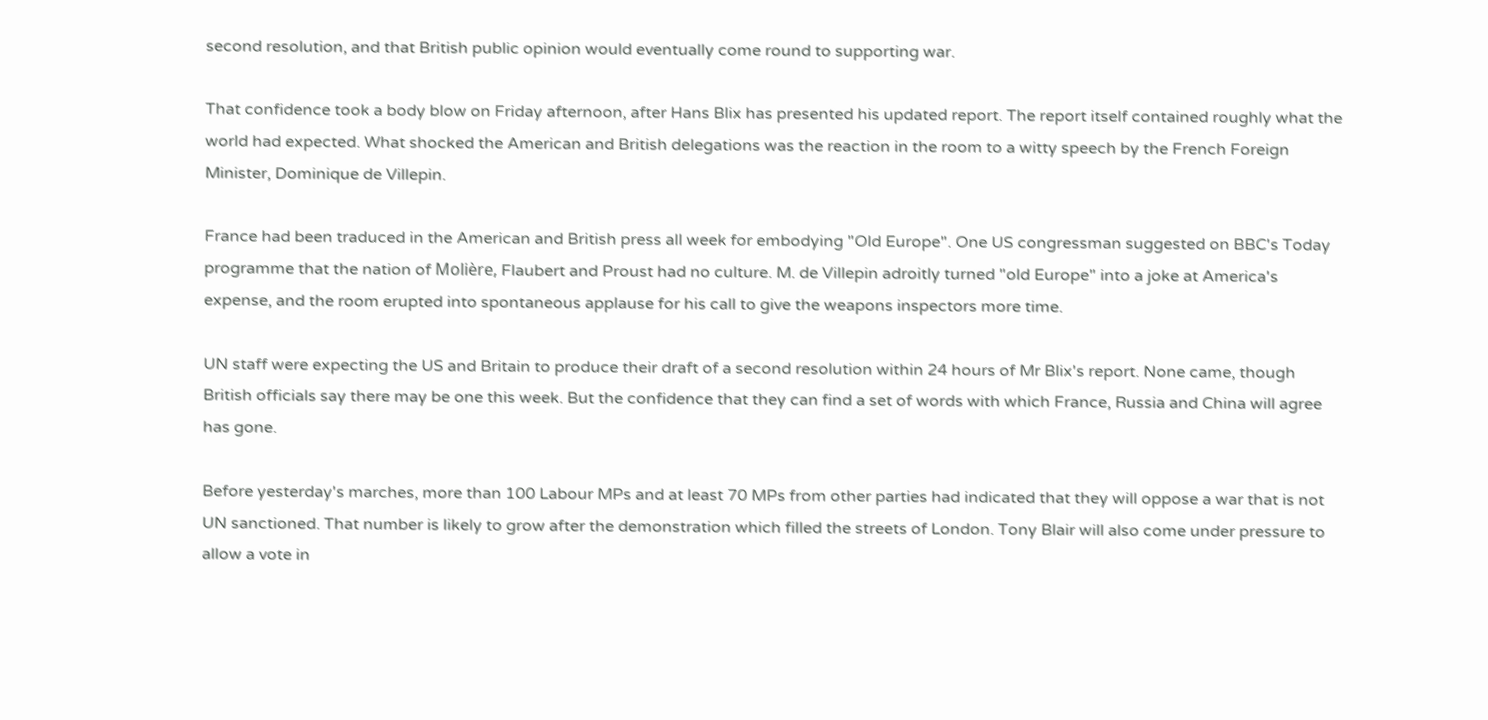second resolution, and that British public opinion would eventually come round to supporting war.

That confidence took a body blow on Friday afternoon, after Hans Blix has presented his updated report. The report itself contained roughly what the world had expected. What shocked the American and British delegations was the reaction in the room to a witty speech by the French Foreign Minister, Dominique de Villepin.

France had been traduced in the American and British press all week for embodying "Old Europe". One US congressman suggested on BBC's Today programme that the nation of Molière, Flaubert and Proust had no culture. M. de Villepin adroitly turned "old Europe" into a joke at America's expense, and the room erupted into spontaneous applause for his call to give the weapons inspectors more time.

UN staff were expecting the US and Britain to produce their draft of a second resolution within 24 hours of Mr Blix's report. None came, though British officials say there may be one this week. But the confidence that they can find a set of words with which France, Russia and China will agree has gone.

Before yesterday's marches, more than 100 Labour MPs and at least 70 MPs from other parties had indicated that they will oppose a war that is not UN sanctioned. That number is likely to grow after the demonstration which filled the streets of London. Tony Blair will also come under pressure to allow a vote in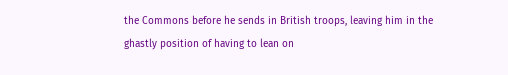the Commons before he sends in British troops, leaving him in the ghastly position of having to lean on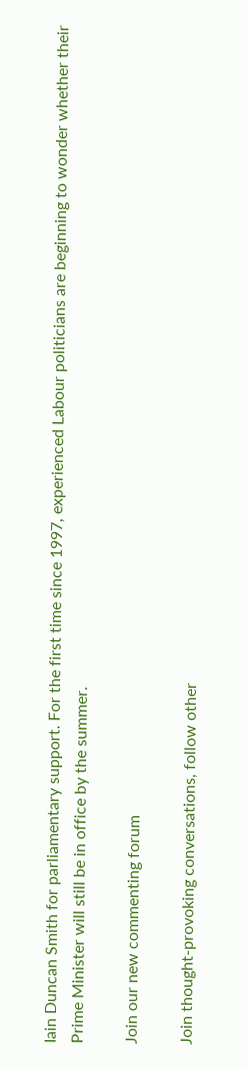Iain Duncan Smith for parliamentary support. For the first time since 1997, experienced Labour politicians are beginning to wonder whether their Prime Minister will still be in office by the summer.

Join our new commenting forum

Join thought-provoking conversations, follow other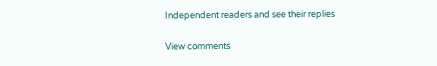Independent readers and see their replies

View comments